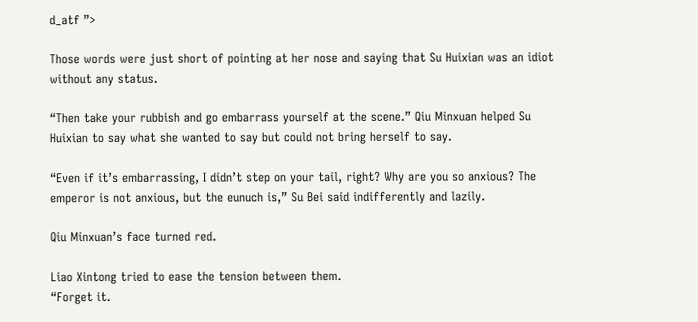d_atf ”>

Those words were just short of pointing at her nose and saying that Su Huixian was an idiot without any status.

“Then take your rubbish and go embarrass yourself at the scene.” Qiu Minxuan helped Su Huixian to say what she wanted to say but could not bring herself to say.

“Even if it’s embarrassing, I didn’t step on your tail, right? Why are you so anxious? The emperor is not anxious, but the eunuch is,” Su Bei said indifferently and lazily.

Qiu Minxuan’s face turned red.

Liao Xintong tried to ease the tension between them.
“Forget it.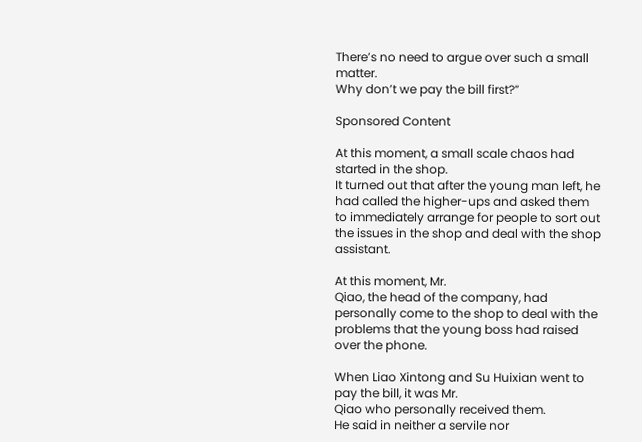There’s no need to argue over such a small matter.
Why don’t we pay the bill first?”

Sponsored Content

At this moment, a small scale chaos had started in the shop.
It turned out that after the young man left, he had called the higher-ups and asked them to immediately arrange for people to sort out the issues in the shop and deal with the shop assistant.

At this moment, Mr.
Qiao, the head of the company, had personally come to the shop to deal with the problems that the young boss had raised over the phone.

When Liao Xintong and Su Huixian went to pay the bill, it was Mr.
Qiao who personally received them.
He said in neither a servile nor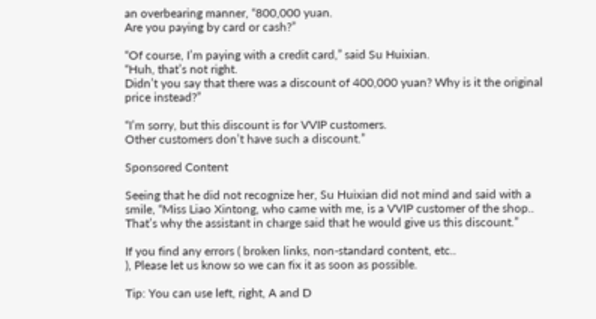an overbearing manner, “800,000 yuan.
Are you paying by card or cash?”

“Of course, I’m paying with a credit card,” said Su Huixian.
“Huh, that’s not right.
Didn’t you say that there was a discount of 400,000 yuan? Why is it the original price instead?”

“I’m sorry, but this discount is for VVIP customers.
Other customers don’t have such a discount.”

Sponsored Content

Seeing that he did not recognize her, Su Huixian did not mind and said with a smile, “Miss Liao Xintong, who came with me, is a VVIP customer of the shop..
That’s why the assistant in charge said that he would give us this discount.”

If you find any errors ( broken links, non-standard content, etc..
), Please let us know so we can fix it as soon as possible.

Tip: You can use left, right, A and D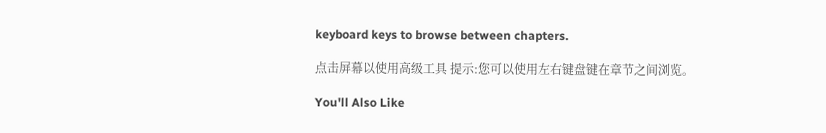keyboard keys to browse between chapters.

点击屏幕以使用高级工具 提示:您可以使用左右键盘键在章节之间浏览。

You'll Also Like